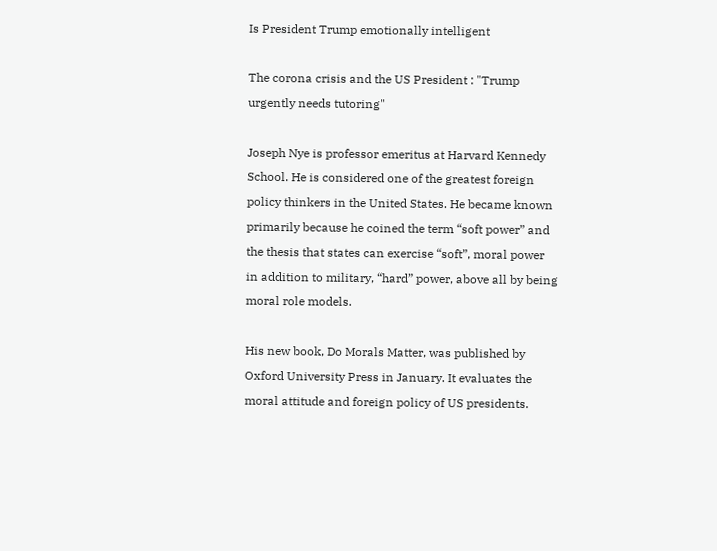Is President Trump emotionally intelligent

The corona crisis and the US President : "Trump urgently needs tutoring"

Joseph Nye is professor emeritus at Harvard Kennedy School. He is considered one of the greatest foreign policy thinkers in the United States. He became known primarily because he coined the term “soft power” and the thesis that states can exercise “soft”, moral power in addition to military, “hard” power, above all by being moral role models.

His new book, Do Morals Matter, was published by Oxford University Press in January. It evaluates the moral attitude and foreign policy of US presidents.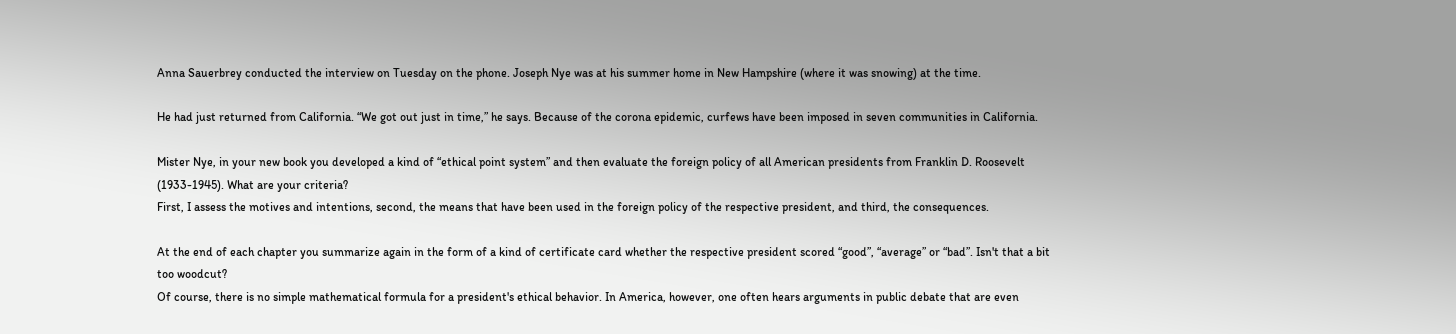Anna Sauerbrey conducted the interview on Tuesday on the phone. Joseph Nye was at his summer home in New Hampshire (where it was snowing) at the time.

He had just returned from California. “We got out just in time,” he says. Because of the corona epidemic, curfews have been imposed in seven communities in California.

Mister Nye, in your new book you developed a kind of “ethical point system” and then evaluate the foreign policy of all American presidents from Franklin D. Roosevelt (1933-1945). What are your criteria?
First, I assess the motives and intentions, second, the means that have been used in the foreign policy of the respective president, and third, the consequences.

At the end of each chapter you summarize again in the form of a kind of certificate card whether the respective president scored “good”, “average” or “bad”. Isn't that a bit too woodcut?
Of course, there is no simple mathematical formula for a president's ethical behavior. In America, however, one often hears arguments in public debate that are even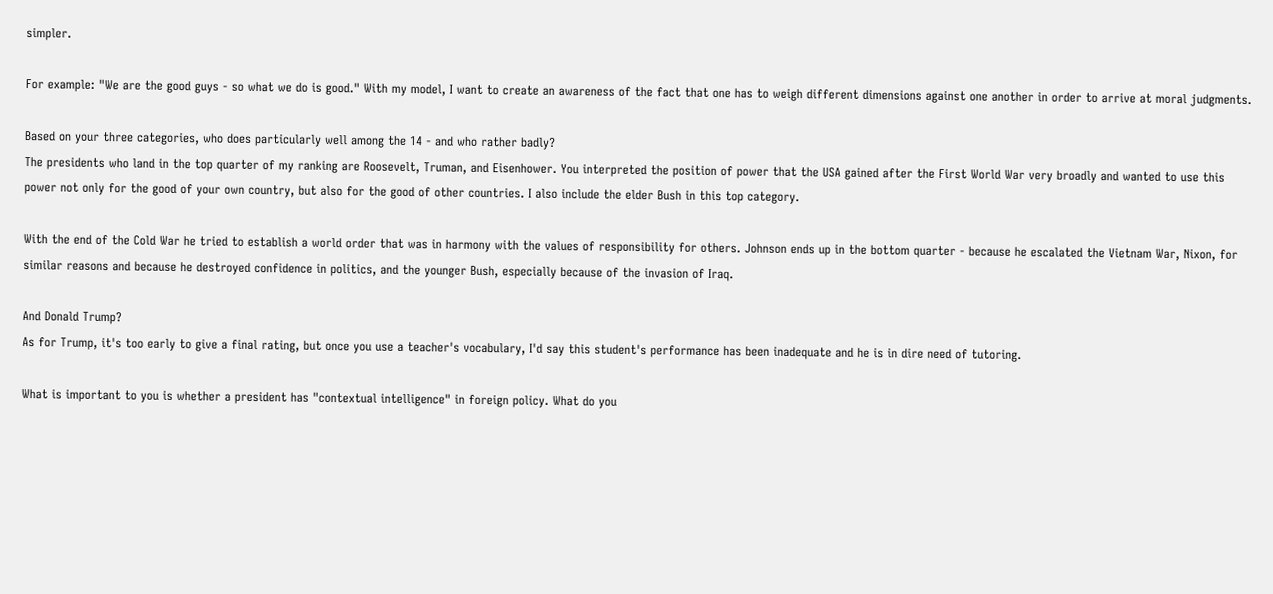simpler.

For example: "We are the good guys - so what we do is good." With my model, I want to create an awareness of the fact that one has to weigh different dimensions against one another in order to arrive at moral judgments.

Based on your three categories, who does particularly well among the 14 - and who rather badly?
The presidents who land in the top quarter of my ranking are Roosevelt, Truman, and Eisenhower. You interpreted the position of power that the USA gained after the First World War very broadly and wanted to use this power not only for the good of your own country, but also for the good of other countries. I also include the elder Bush in this top category.

With the end of the Cold War he tried to establish a world order that was in harmony with the values of responsibility for others. Johnson ends up in the bottom quarter - because he escalated the Vietnam War, Nixon, for similar reasons and because he destroyed confidence in politics, and the younger Bush, especially because of the invasion of Iraq.

And Donald Trump?
As for Trump, it's too early to give a final rating, but once you use a teacher's vocabulary, I'd say this student's performance has been inadequate and he is in dire need of tutoring.

What is important to you is whether a president has "contextual intelligence" in foreign policy. What do you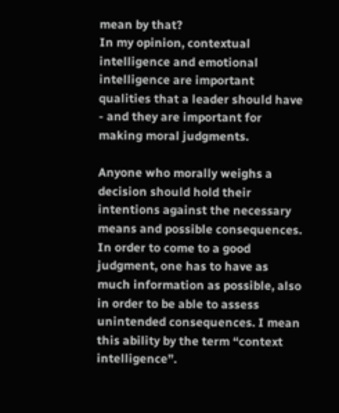mean by that?
In my opinion, contextual intelligence and emotional intelligence are important qualities that a leader should have - and they are important for making moral judgments.

Anyone who morally weighs a decision should hold their intentions against the necessary means and possible consequences. In order to come to a good judgment, one has to have as much information as possible, also in order to be able to assess unintended consequences. I mean this ability by the term “context intelligence”.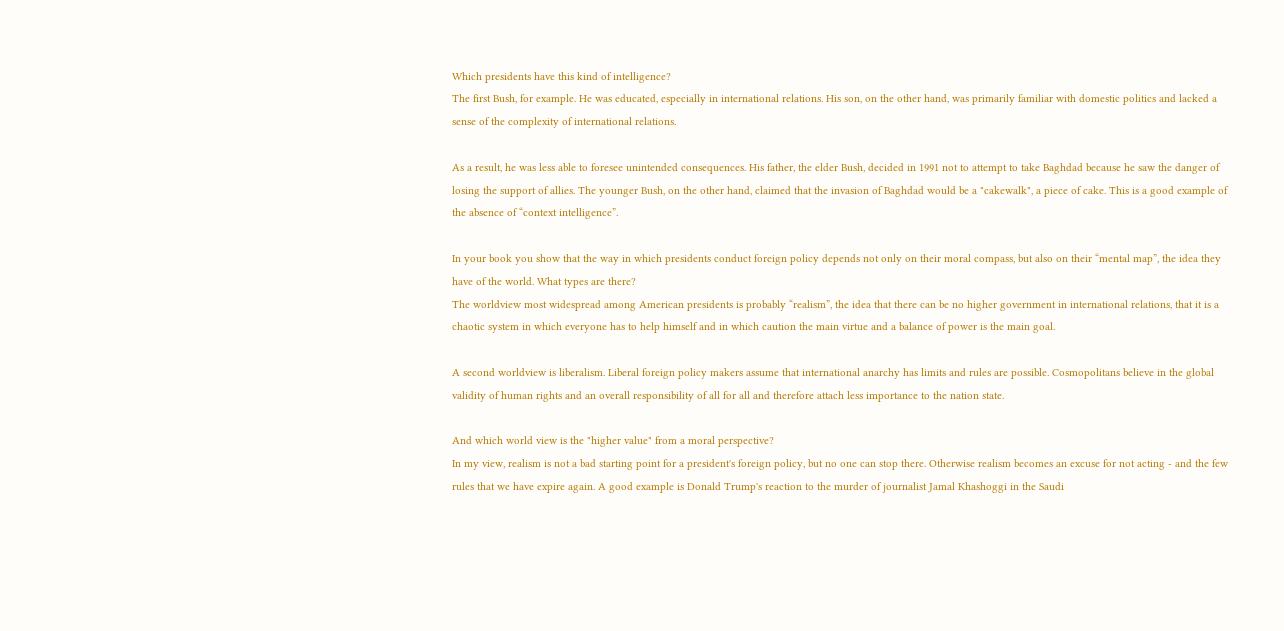Which presidents have this kind of intelligence?
The first Bush, for example. He was educated, especially in international relations. His son, on the other hand, was primarily familiar with domestic politics and lacked a sense of the complexity of international relations.

As a result, he was less able to foresee unintended consequences. His father, the elder Bush, decided in 1991 not to attempt to take Baghdad because he saw the danger of losing the support of allies. The younger Bush, on the other hand, claimed that the invasion of Baghdad would be a "cakewalk", a piece of cake. This is a good example of the absence of “context intelligence”.

In your book you show that the way in which presidents conduct foreign policy depends not only on their moral compass, but also on their “mental map”, the idea they have of the world. What types are there?
The worldview most widespread among American presidents is probably “realism”, the idea that there can be no higher government in international relations, that it is a chaotic system in which everyone has to help himself and in which caution the main virtue and a balance of power is the main goal.

A second worldview is liberalism. Liberal foreign policy makers assume that international anarchy has limits and rules are possible. Cosmopolitans believe in the global validity of human rights and an overall responsibility of all for all and therefore attach less importance to the nation state.

And which world view is the "higher value" from a moral perspective?
In my view, realism is not a bad starting point for a president's foreign policy, but no one can stop there. Otherwise realism becomes an excuse for not acting - and the few rules that we have expire again. A good example is Donald Trump's reaction to the murder of journalist Jamal Khashoggi in the Saudi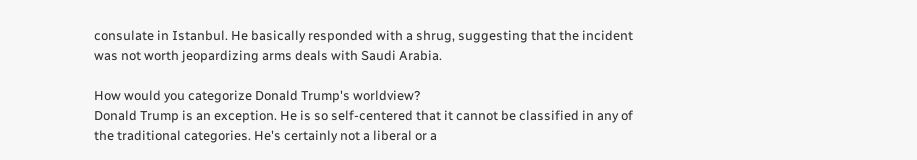consulate in Istanbul. He basically responded with a shrug, suggesting that the incident was not worth jeopardizing arms deals with Saudi Arabia.

How would you categorize Donald Trump's worldview?
Donald Trump is an exception. He is so self-centered that it cannot be classified in any of the traditional categories. He's certainly not a liberal or a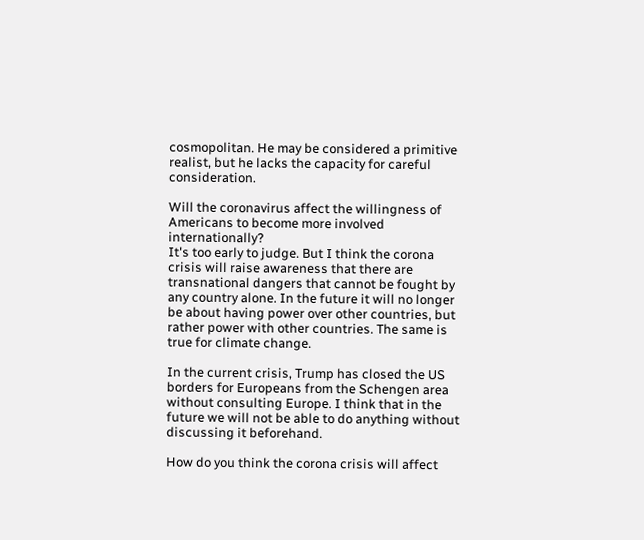cosmopolitan. He may be considered a primitive realist, but he lacks the capacity for careful consideration.

Will the coronavirus affect the willingness of Americans to become more involved internationally?
It's too early to judge. But I think the corona crisis will raise awareness that there are transnational dangers that cannot be fought by any country alone. In the future it will no longer be about having power over other countries, but rather power with other countries. The same is true for climate change.

In the current crisis, Trump has closed the US borders for Europeans from the Schengen area without consulting Europe. I think that in the future we will not be able to do anything without discussing it beforehand.

How do you think the corona crisis will affect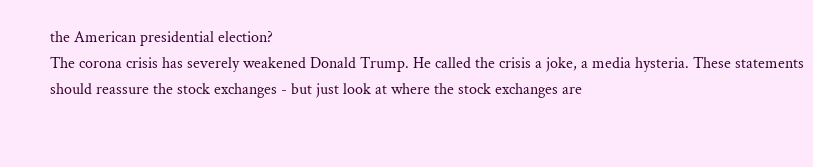the American presidential election?
The corona crisis has severely weakened Donald Trump. He called the crisis a joke, a media hysteria. These statements should reassure the stock exchanges - but just look at where the stock exchanges are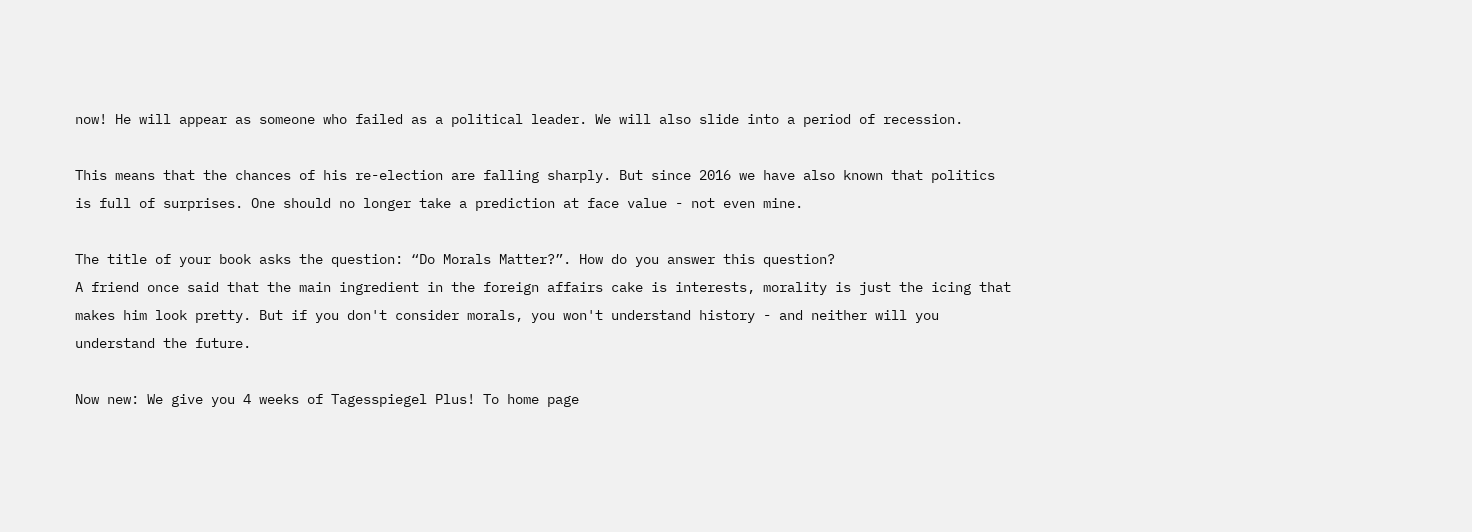now! He will appear as someone who failed as a political leader. We will also slide into a period of recession.

This means that the chances of his re-election are falling sharply. But since 2016 we have also known that politics is full of surprises. One should no longer take a prediction at face value - not even mine.

The title of your book asks the question: “Do Morals Matter?”. How do you answer this question?
A friend once said that the main ingredient in the foreign affairs cake is interests, morality is just the icing that makes him look pretty. But if you don't consider morals, you won't understand history - and neither will you understand the future.

Now new: We give you 4 weeks of Tagesspiegel Plus! To home page